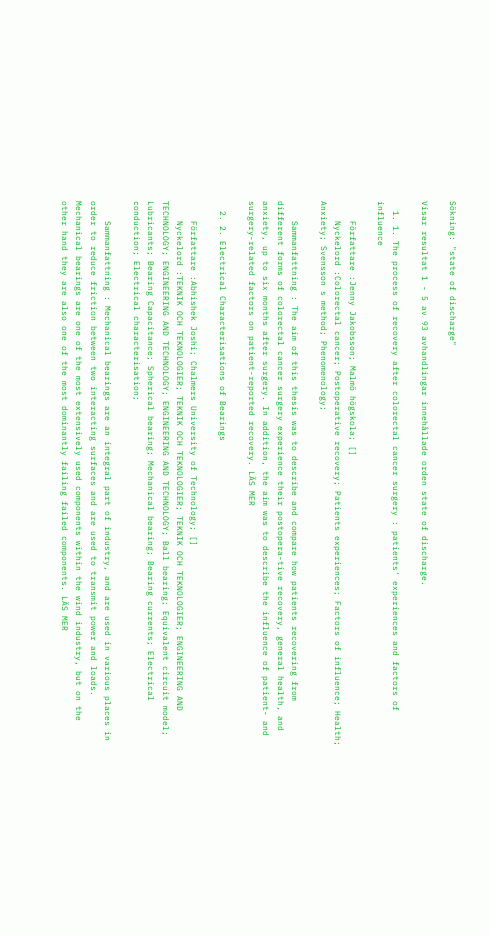Sökning: "state of discharge"

Visar resultat 1 - 5 av 93 avhandlingar innehållade orden state of discharge.

  1. 1. The process of recovery after colorectal cancer surgery : patients' experiences and factors of influence

    Författare :Jenny Jakobsson; Malmö högskola; []
    Nyckelord :Colorectal cancer; Postoperative recovery; Patients experiences; Factors of influence; Health; Anxiety; Svensson s method; Phenomenology;

    Sammanfattning : The aim of this thesis was to describe and compare how patients recovering from different forms of colorectal cancer surgery experience their postopera-tive recovery, general health, and anxiety, up to six months after surgery. In addition, the aim was to describe the influence of patient- and surgery-related factors on patient-reported recovery. LÄS MER

  2. 2. Electrical Characterisations of Bearings

    Författare :Abhishek Joshi; Chalmers University of Technology; []
    Nyckelord :TEKNIK OCH TEKNOLOGIER; TEKNIK OCH TEKNOLOGIER; TEKNIK OCH TEKNOLOGIER; ENGINEERING AND TECHNOLOGY; ENGINEERING AND TECHNOLOGY; ENGINEERING AND TECHNOLOGY; Ball bearing; Equivalent circuit model; Lubricants; Bearing Capacitance; Spherical bearing; Mechanical bearing; Bearing currents; Electrical conduction; Electrical characterisation;

    Sammanfattning : Mechanical bearings are an integral part of industry, and are used in various places in order to reduce friction between two interacting surfaces and are used to transmit power and loads. Mechanical bearings are one of the most extensively used components within the wind industry, but on the other hand they are also one of the most dominantly failing failed components. LÄS MER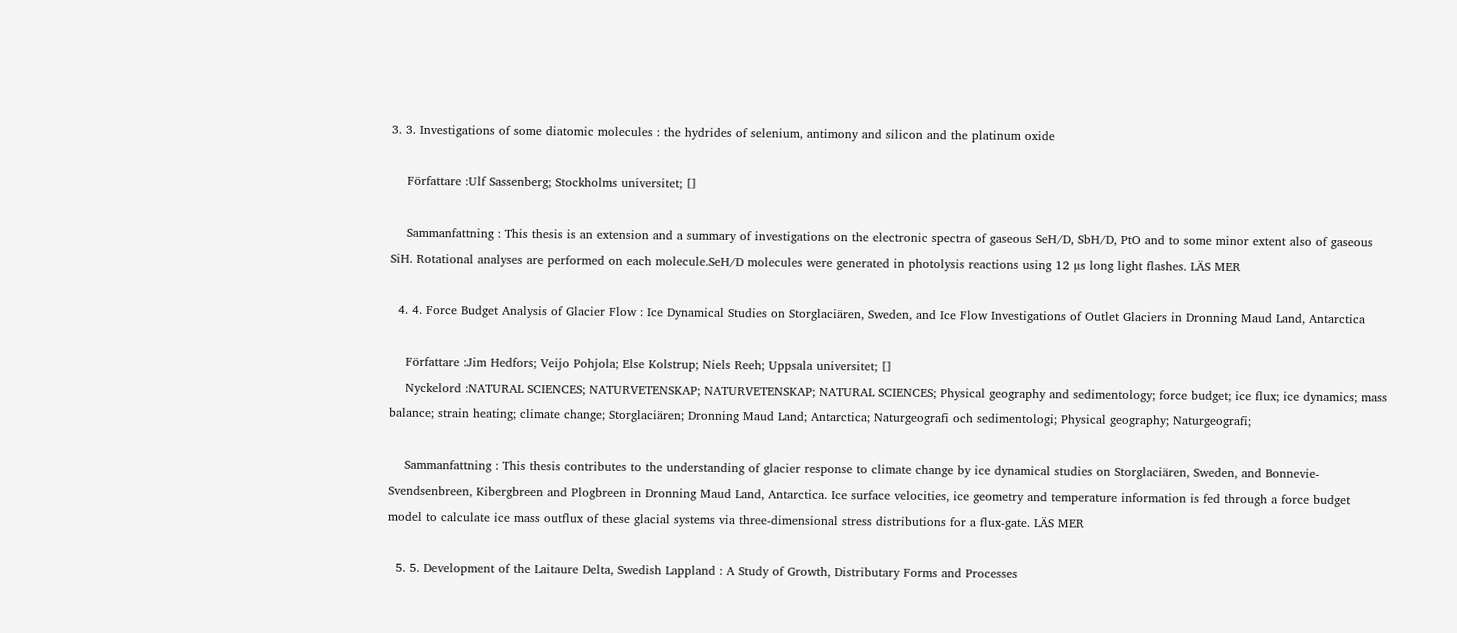3. 3. Investigations of some diatomic molecules : the hydrides of selenium, antimony and silicon and the platinum oxide

    Författare :Ulf Sassenberg; Stockholms universitet; []

    Sammanfattning : This thesis is an extension and a summary of investigations on the electronic spectra of gaseous SeH/D, SbH/D, PtO and to some minor extent also of gaseous SiH. Rotational analyses are performed on each molecule.SeH/D molecules were generated in photolysis reactions using 12 µs long light flashes. LÄS MER

  4. 4. Force Budget Analysis of Glacier Flow : Ice Dynamical Studies on Storglaciären, Sweden, and Ice Flow Investigations of Outlet Glaciers in Dronning Maud Land, Antarctica

    Författare :Jim Hedfors; Veijo Pohjola; Else Kolstrup; Niels Reeh; Uppsala universitet; []
    Nyckelord :NATURAL SCIENCES; NATURVETENSKAP; NATURVETENSKAP; NATURAL SCIENCES; Physical geography and sedimentology; force budget; ice flux; ice dynamics; mass balance; strain heating; climate change; Storglaciären; Dronning Maud Land; Antarctica; Naturgeografi och sedimentologi; Physical geography; Naturgeografi;

    Sammanfattning : This thesis contributes to the understanding of glacier response to climate change by ice dynamical studies on Storglaciären, Sweden, and Bonnevie-Svendsenbreen, Kibergbreen and Plogbreen in Dronning Maud Land, Antarctica. Ice surface velocities, ice geometry and temperature information is fed through a force budget model to calculate ice mass outflux of these glacial systems via three-dimensional stress distributions for a flux-gate. LÄS MER

  5. 5. Development of the Laitaure Delta, Swedish Lappland : A Study of Growth, Distributary Forms and Processes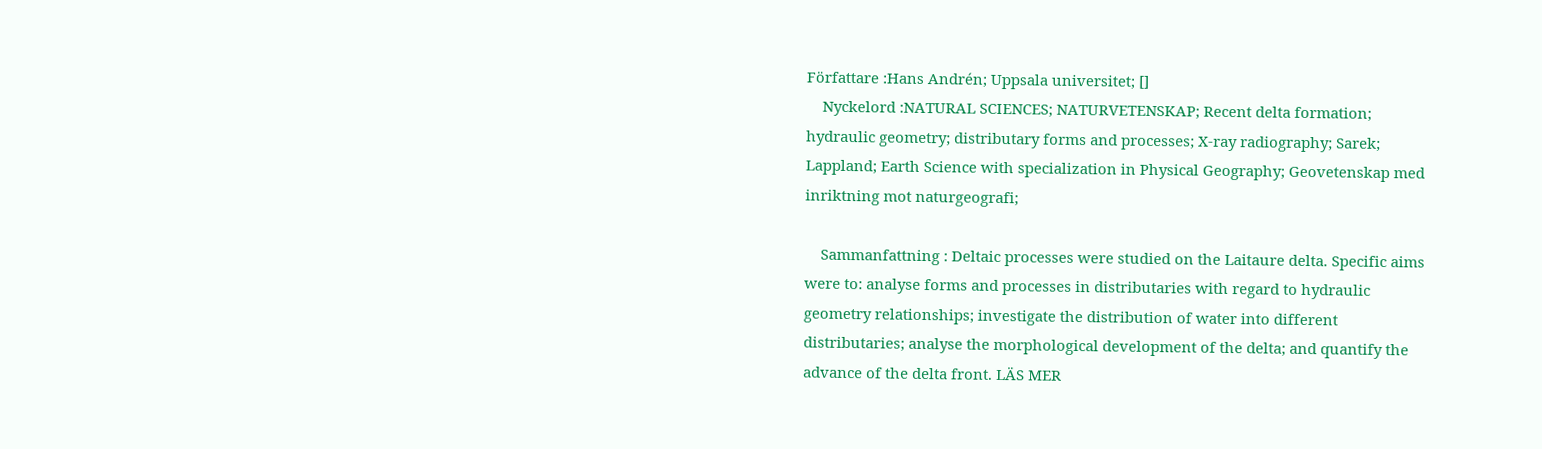Författare :Hans Andrén; Uppsala universitet; []
    Nyckelord :NATURAL SCIENCES; NATURVETENSKAP; Recent delta formation; hydraulic geometry; distributary forms and processes; X-ray radiography; Sarek; Lappland; Earth Science with specialization in Physical Geography; Geovetenskap med inriktning mot naturgeografi;

    Sammanfattning : Deltaic processes were studied on the Laitaure delta. Specific aims were to: analyse forms and processes in distributaries with regard to hydraulic geometry relationships; investigate the distribution of water into different distributaries; analyse the morphological development of the delta; and quantify the advance of the delta front. LÄS MER